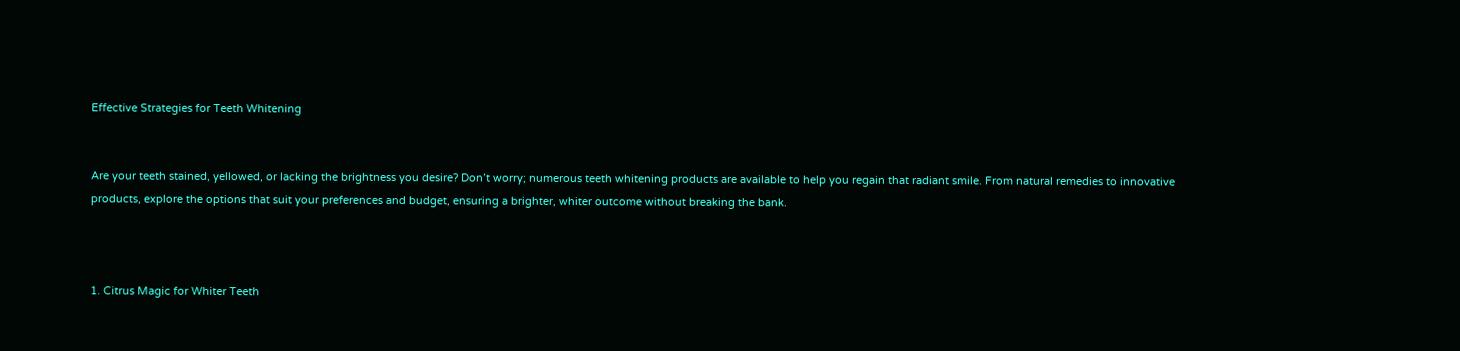Effective Strategies for Teeth Whitening


Are your teeth stained, yellowed, or lacking the brightness you desire? Don’t worry; numerous teeth whitening products are available to help you regain that radiant smile. From natural remedies to innovative products, explore the options that suit your preferences and budget, ensuring a brighter, whiter outcome without breaking the bank.



1. Citrus Magic for Whiter Teeth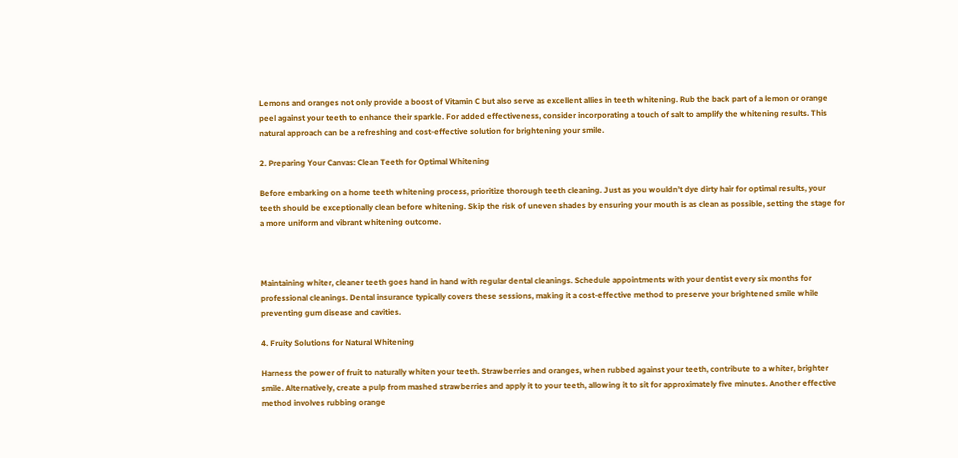Lemons and oranges not only provide a boost of Vitamin C but also serve as excellent allies in teeth whitening. Rub the back part of a lemon or orange peel against your teeth to enhance their sparkle. For added effectiveness, consider incorporating a touch of salt to amplify the whitening results. This natural approach can be a refreshing and cost-effective solution for brightening your smile.

2. Preparing Your Canvas: Clean Teeth for Optimal Whitening

Before embarking on a home teeth whitening process, prioritize thorough teeth cleaning. Just as you wouldn’t dye dirty hair for optimal results, your teeth should be exceptionally clean before whitening. Skip the risk of uneven shades by ensuring your mouth is as clean as possible, setting the stage for a more uniform and vibrant whitening outcome.



Maintaining whiter, cleaner teeth goes hand in hand with regular dental cleanings. Schedule appointments with your dentist every six months for professional cleanings. Dental insurance typically covers these sessions, making it a cost-effective method to preserve your brightened smile while preventing gum disease and cavities.

4. Fruity Solutions for Natural Whitening

Harness the power of fruit to naturally whiten your teeth. Strawberries and oranges, when rubbed against your teeth, contribute to a whiter, brighter smile. Alternatively, create a pulp from mashed strawberries and apply it to your teeth, allowing it to sit for approximately five minutes. Another effective method involves rubbing orange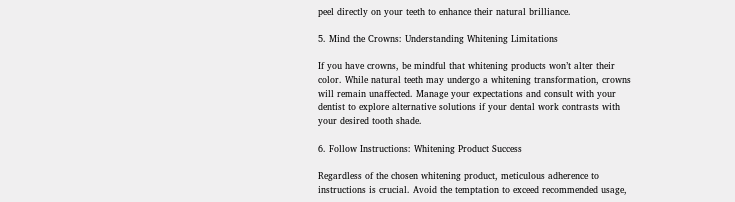peel directly on your teeth to enhance their natural brilliance.

5. Mind the Crowns: Understanding Whitening Limitations

If you have crowns, be mindful that whitening products won’t alter their color. While natural teeth may undergo a whitening transformation, crowns will remain unaffected. Manage your expectations and consult with your dentist to explore alternative solutions if your dental work contrasts with your desired tooth shade.

6. Follow Instructions: Whitening Product Success

Regardless of the chosen whitening product, meticulous adherence to instructions is crucial. Avoid the temptation to exceed recommended usage,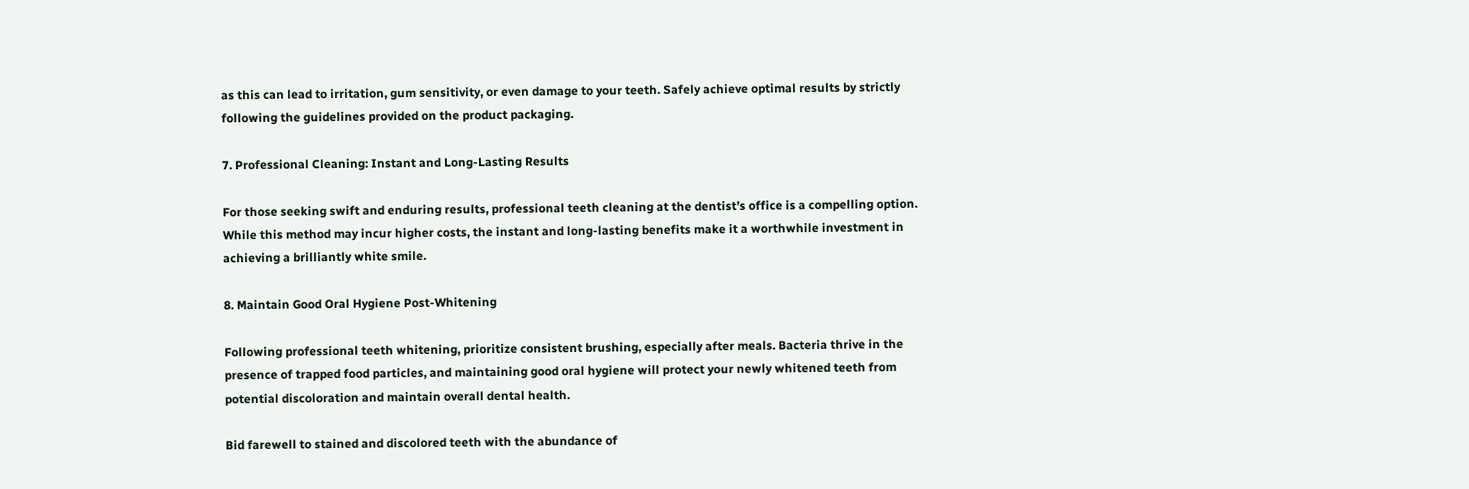as this can lead to irritation, gum sensitivity, or even damage to your teeth. Safely achieve optimal results by strictly following the guidelines provided on the product packaging.

7. Professional Cleaning: Instant and Long-Lasting Results

For those seeking swift and enduring results, professional teeth cleaning at the dentist’s office is a compelling option. While this method may incur higher costs, the instant and long-lasting benefits make it a worthwhile investment in achieving a brilliantly white smile.

8. Maintain Good Oral Hygiene Post-Whitening

Following professional teeth whitening, prioritize consistent brushing, especially after meals. Bacteria thrive in the presence of trapped food particles, and maintaining good oral hygiene will protect your newly whitened teeth from potential discoloration and maintain overall dental health.

Bid farewell to stained and discolored teeth with the abundance of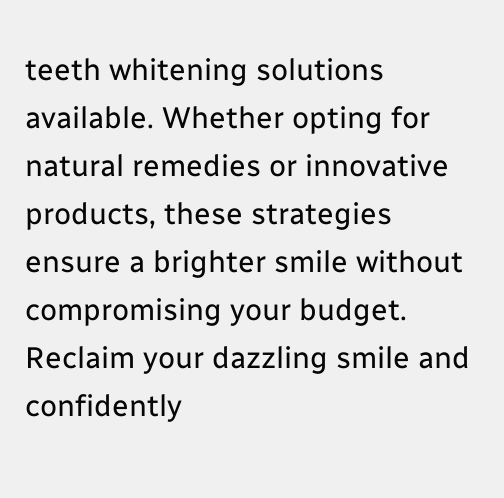teeth whitening solutions available. Whether opting for natural remedies or innovative products, these strategies ensure a brighter smile without compromising your budget. Reclaim your dazzling smile and confidently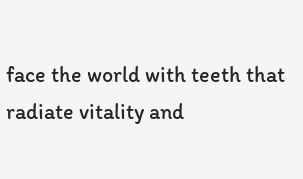face the world with teeth that radiate vitality and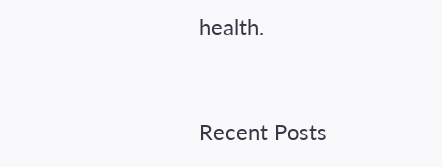health.


Recent Posts